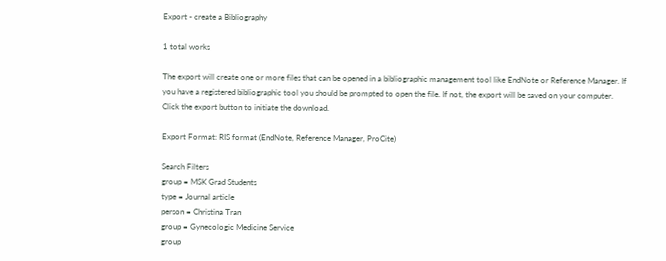Export - create a Bibliography

1 total works

The export will create one or more files that can be opened in a bibliographic management tool like EndNote or Reference Manager. If you have a registered bibliographic tool you should be prompted to open the file. If not, the export will be saved on your computer.
Click the export button to initiate the download.

Export Format: RIS format (EndNote, Reference Manager, ProCite)

Search Filters
group = MSK Grad Students
type = Journal article
person = Christina Tran
group = Gynecologic Medicine Service
group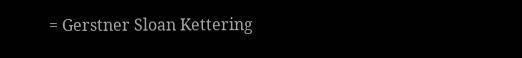= Gerstner Sloan Kettering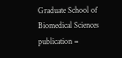Graduate School of Biomedical Sciences
publication =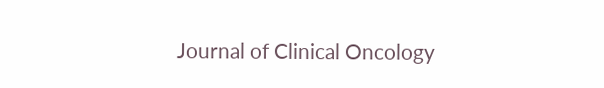Journal of Clinical Oncology